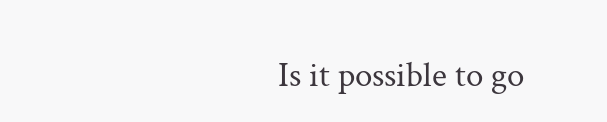Is it possible to go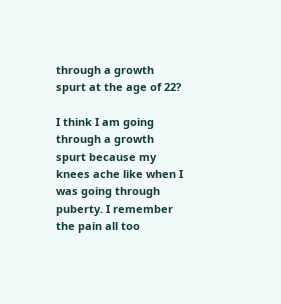through a growth spurt at the age of 22?

I think I am going through a growth spurt because my knees ache like when I was going through puberty. I remember the pain all too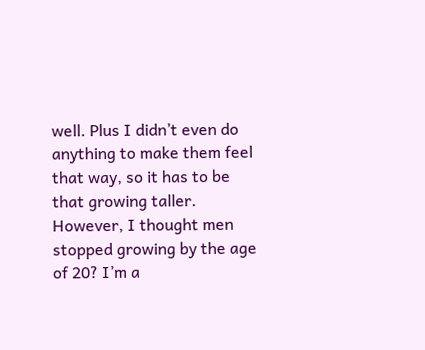well. Plus I didn’t even do anything to make them feel that way, so it has to be that growing taller. However, I thought men stopped growing by the age of 20? I’m a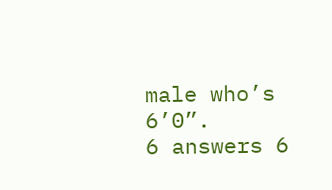male who’s 6’0”.
6 answers 6